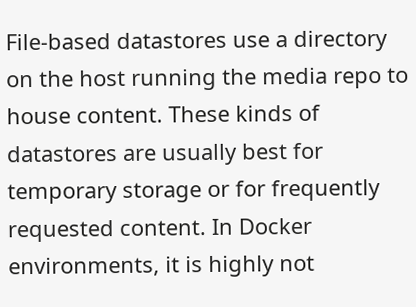File-based datastores use a directory on the host running the media repo to house content. These kinds of datastores are usually best for temporary storage or for frequently requested content. In Docker environments, it is highly not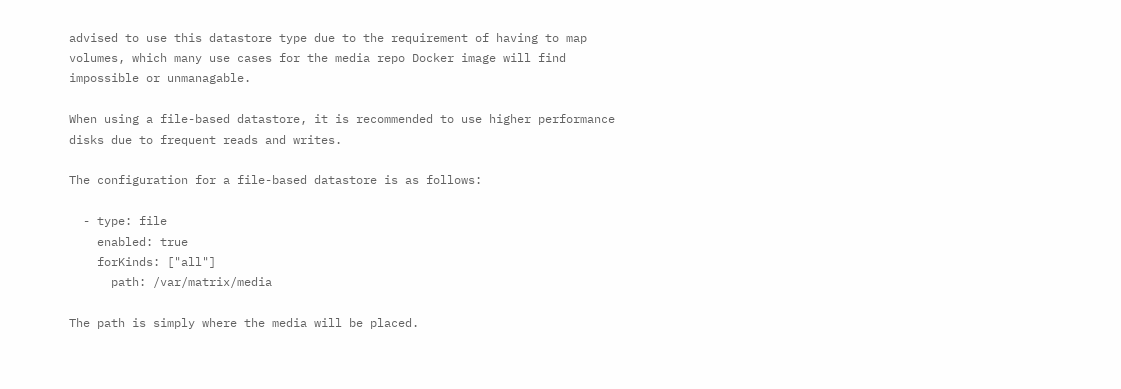advised to use this datastore type due to the requirement of having to map volumes, which many use cases for the media repo Docker image will find impossible or unmanagable.

When using a file-based datastore, it is recommended to use higher performance disks due to frequent reads and writes.

The configuration for a file-based datastore is as follows:

  - type: file
    enabled: true
    forKinds: ["all"]
      path: /var/matrix/media

The path is simply where the media will be placed.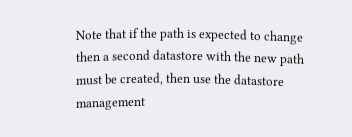Note that if the path is expected to change then a second datastore with the new path must be created, then use the datastore management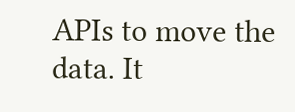APIs to move the data. It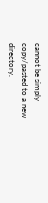cannot be simply copy/pasted to a new directory.